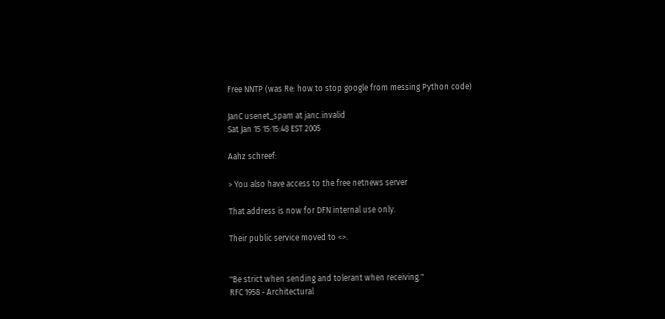Free NNTP (was Re: how to stop google from messing Python code)

JanC usenet_spam at janc.invalid
Sat Jan 15 15:15:48 EST 2005

Aahz schreef:

> You also have access to the free netnews server

That address is now for DFN internal use only.

Their public service moved to <>.


"Be strict when sending and tolerant when receiving."
RFC 1958 - Architectural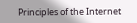Principles of the Internet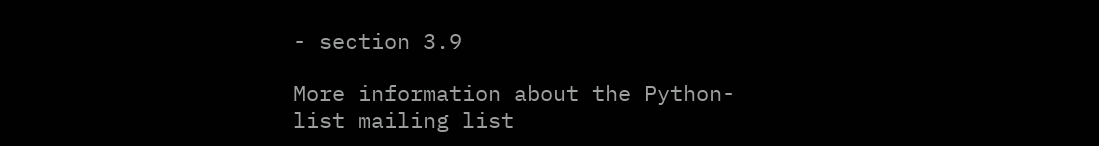- section 3.9

More information about the Python-list mailing list